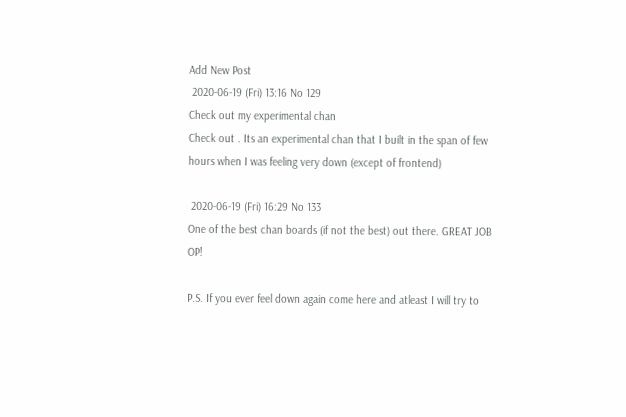Add New Post
 2020-06-19 (Fri) 13:16 No 129
Check out my experimental chan
Check out . Its an experimental chan that I built in the span of few hours when I was feeling very down (except of frontend)

 2020-06-19 (Fri) 16:29 No 133
One of the best chan boards (if not the best) out there. GREAT JOB OP!

P.S. If you ever feel down again come here and atleast I will try to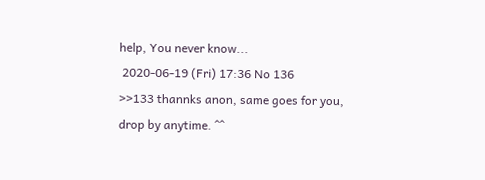help, You never know...
 2020-06-19 (Fri) 17:36 No 136
>>133 thannks anon, same goes for you, drop by anytime. ^^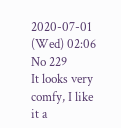2020-07-01 (Wed) 02:06 No 229
It looks very comfy, I like it a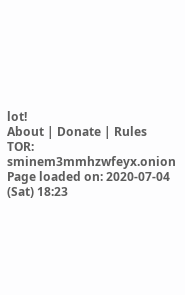lot!
About | Donate | Rules
TOR: sminem3mmhzwfeyx.onion
Page loaded on: 2020-07-04 (Sat) 18:23